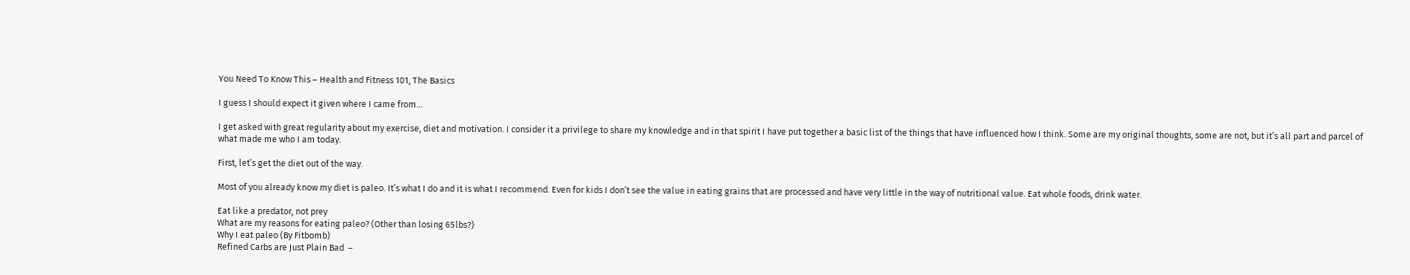You Need To Know This – Health and Fitness 101, The Basics

I guess I should expect it given where I came from…

I get asked with great regularity about my exercise, diet and motivation. I consider it a privilege to share my knowledge and in that spirit I have put together a basic list of the things that have influenced how I think. Some are my original thoughts, some are not, but it’s all part and parcel of what made me who I am today.

First, let’s get the diet out of the way.

Most of you already know my diet is paleo. It’s what I do and it is what I recommend. Even for kids I don’t see the value in eating grains that are processed and have very little in the way of nutritional value. Eat whole foods, drink water.

Eat like a predator, not prey
What are my reasons for eating paleo? (Other than losing 65lbs?)
Why I eat paleo (By Fitbomb)
Refined Carbs are Just Plain Bad  –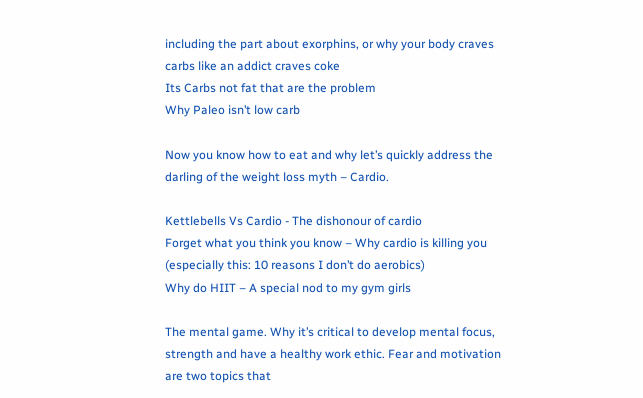including the part about exorphins, or why your body craves carbs like an addict craves coke
Its Carbs not fat that are the problem
Why Paleo isn’t low carb

Now you know how to eat and why let’s quickly address the darling of the weight loss myth – Cardio.

Kettlebells Vs Cardio - The dishonour of cardio
Forget what you think you know – Why cardio is killing you (especially this: 10 reasons I don’t do aerobics)
Why do HIIT – A special nod to my gym girls

The mental game. Why it’s critical to develop mental focus, strength and have a healthy work ethic. Fear and motivation are two topics that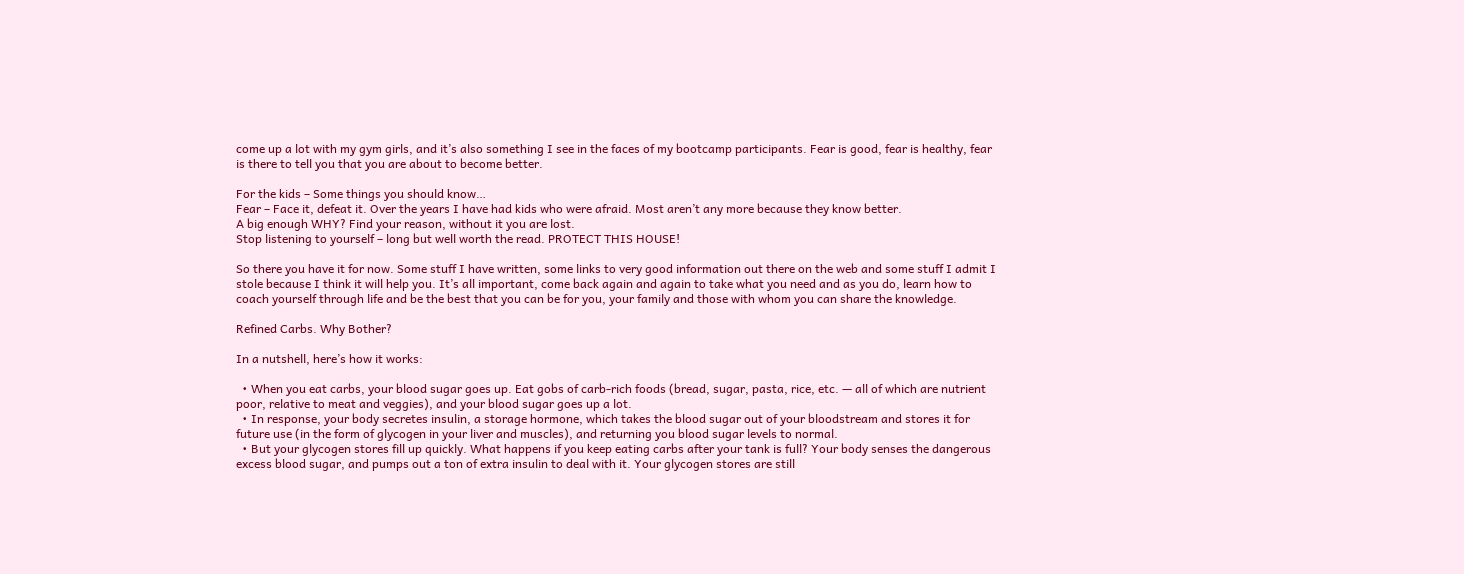come up a lot with my gym girls, and it’s also something I see in the faces of my bootcamp participants. Fear is good, fear is healthy, fear is there to tell you that you are about to become better.

For the kids – Some things you should know…
Fear – Face it, defeat it. Over the years I have had kids who were afraid. Most aren’t any more because they know better.
A big enough WHY? Find your reason, without it you are lost.
Stop listening to yourself – long but well worth the read. PROTECT THIS HOUSE!

So there you have it for now. Some stuff I have written, some links to very good information out there on the web and some stuff I admit I stole because I think it will help you. It’s all important, come back again and again to take what you need and as you do, learn how to coach yourself through life and be the best that you can be for you, your family and those with whom you can share the knowledge.

Refined Carbs. Why Bother?

In a nutshell, here’s how it works:

  • When you eat carbs, your blood sugar goes up. Eat gobs of carb-rich foods (bread, sugar, pasta, rice, etc. — all of which are nutrient poor, relative to meat and veggies), and your blood sugar goes up a lot.
  • In response, your body secretes insulin, a storage hormone, which takes the blood sugar out of your bloodstream and stores it for future use (in the form of glycogen in your liver and muscles), and returning you blood sugar levels to normal.
  • But your glycogen stores fill up quickly. What happens if you keep eating carbs after your tank is full? Your body senses the dangerous excess blood sugar, and pumps out a ton of extra insulin to deal with it. Your glycogen stores are still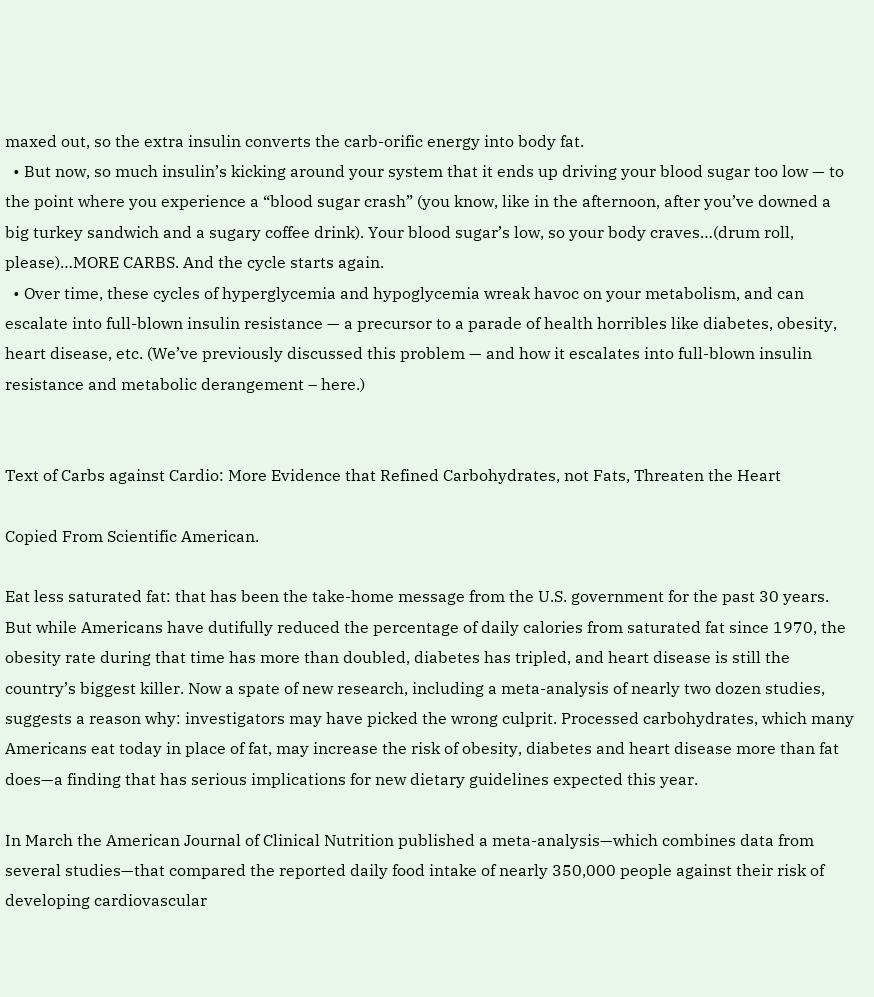maxed out, so the extra insulin converts the carb-orific energy into body fat.
  • But now, so much insulin’s kicking around your system that it ends up driving your blood sugar too low — to the point where you experience a “blood sugar crash” (you know, like in the afternoon, after you’ve downed a big turkey sandwich and a sugary coffee drink). Your blood sugar’s low, so your body craves…(drum roll, please)…MORE CARBS. And the cycle starts again.
  • Over time, these cycles of hyperglycemia and hypoglycemia wreak havoc on your metabolism, and can escalate into full-blown insulin resistance — a precursor to a parade of health horribles like diabetes, obesity, heart disease, etc. (We’ve previously discussed this problem — and how it escalates into full-blown insulin resistance and metabolic derangement – here.)


Text of Carbs against Cardio: More Evidence that Refined Carbohydrates, not Fats, Threaten the Heart

Copied From Scientific American.

Eat less saturated fat: that has been the take-home message from the U.S. government for the past 30 years. But while Americans have dutifully reduced the percentage of daily calories from saturated fat since 1970, the obesity rate during that time has more than doubled, diabetes has tripled, and heart disease is still the country’s biggest killer. Now a spate of new research, including a meta-analysis of nearly two dozen studies, suggests a reason why: investigators may have picked the wrong culprit. Processed carbohydrates, which many Americans eat today in place of fat, may increase the risk of obesity, diabetes and heart disease more than fat does—a finding that has serious implications for new dietary guidelines expected this year.

In March the American Journal of Clinical Nutrition published a meta-analysis—which combines data from several studies—that compared the reported daily food intake of nearly 350,000 people against their risk of developing cardiovascular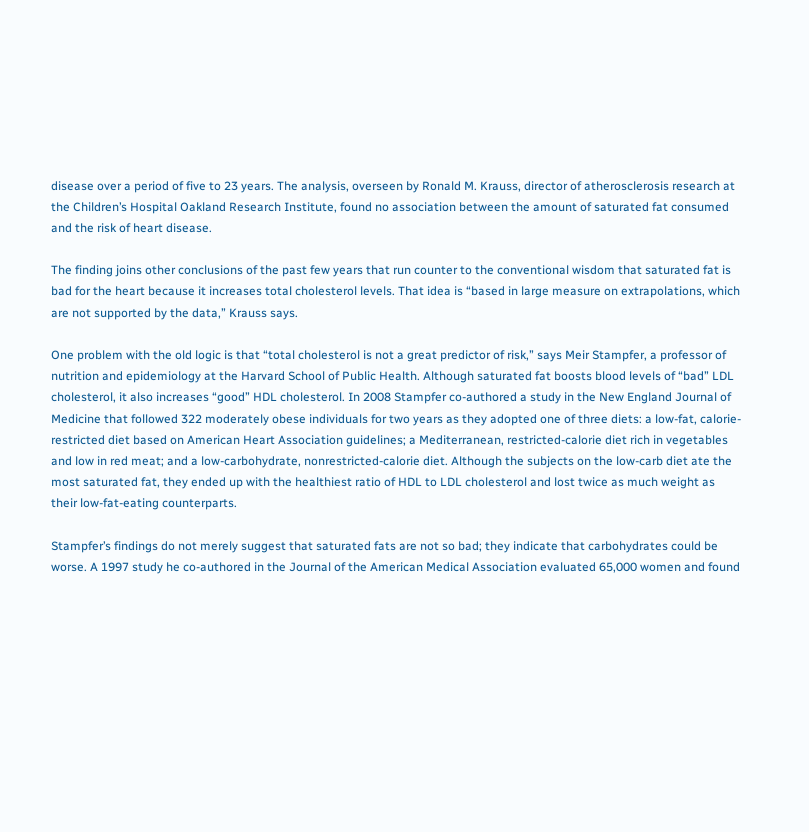disease over a period of five to 23 years. The analysis, overseen by Ronald M. Krauss, director of atherosclerosis research at the Children’s Hospital Oakland Research Institute, found no association between the amount of saturated fat consumed and the risk of heart disease.

The finding joins other conclusions of the past few years that run counter to the conventional wisdom that saturated fat is bad for the heart because it increases total cholesterol levels. That idea is “based in large measure on extrapolations, which are not supported by the data,” Krauss says.

One problem with the old logic is that “total cholesterol is not a great predictor of risk,” says Meir Stampfer, a professor of nutrition and epidemiology at the Harvard School of Public Health. Although saturated fat boosts blood levels of “bad” LDL cholesterol, it also increases “good” HDL cholesterol. In 2008 Stampfer co-authored a study in the New England Journal of Medicine that followed 322 moderately obese individuals for two years as they adopted one of three diets: a low-fat, calorie-restricted diet based on American Heart Association guidelines; a Mediterranean, restricted-calorie diet rich in vegetables and low in red meat; and a low-carbohydrate, nonrestricted-calorie diet. Although the subjects on the low-carb diet ate the most saturated fat, they ended up with the healthiest ratio of HDL to LDL cholesterol and lost twice as much weight as their low-fat-eating counterparts.

Stampfer’s findings do not merely suggest that saturated fats are not so bad; they indicate that carbohydrates could be worse. A 1997 study he co-authored in the Journal of the American Medical Association evaluated 65,000 women and found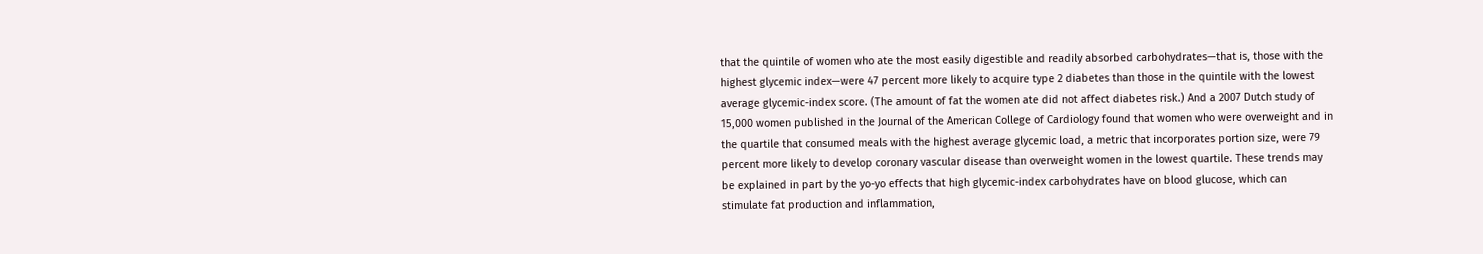that the quintile of women who ate the most easily digestible and readily absorbed carbohydrates—that is, those with the highest glycemic index—were 47 percent more likely to acquire type 2 diabetes than those in the quintile with the lowest average glycemic-index score. (The amount of fat the women ate did not affect diabetes risk.) And a 2007 Dutch study of 15,000 women published in the Journal of the American College of Cardiology found that women who were overweight and in the quartile that consumed meals with the highest average glycemic load, a metric that incorporates portion size, were 79 percent more likely to develop coronary vascular disease than overweight women in the lowest quartile. These trends may be explained in part by the yo-yo effects that high glycemic-index carbohydrates have on blood glucose, which can stimulate fat production and inflammation,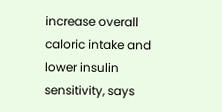increase overall caloric intake and lower insulin sensitivity, says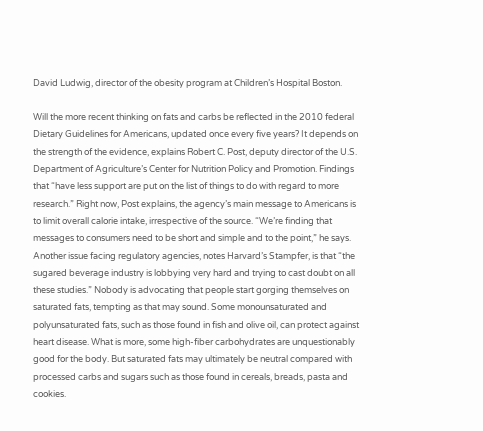David Ludwig, director of the obesity program at Children’s Hospital Boston.

Will the more recent thinking on fats and carbs be reflected in the 2010 federal Dietary Guidelines for Americans, updated once every five years? It depends on the strength of the evidence, explains Robert C. Post, deputy director of the U.S. Department of Agriculture’s Center for Nutrition Policy and Promotion. Findings that “have less support are put on the list of things to do with regard to more research.” Right now, Post explains, the agency’s main message to Americans is to limit overall calorie intake, irrespective of the source. “We’re finding that messages to consumers need to be short and simple and to the point,” he says. Another issue facing regulatory agencies, notes Harvard’s Stampfer, is that “the sugared beverage industry is lobbying very hard and trying to cast doubt on all these studies.” Nobody is advocating that people start gorging themselves on saturated fats, tempting as that may sound. Some monounsaturated and polyunsaturated fats, such as those found in fish and olive oil, can protect against heart disease. What is more, some high-fiber carbohydrates are unquestionably good for the body. But saturated fats may ultimately be neutral compared with processed carbs and sugars such as those found in cereals, breads, pasta and cookies.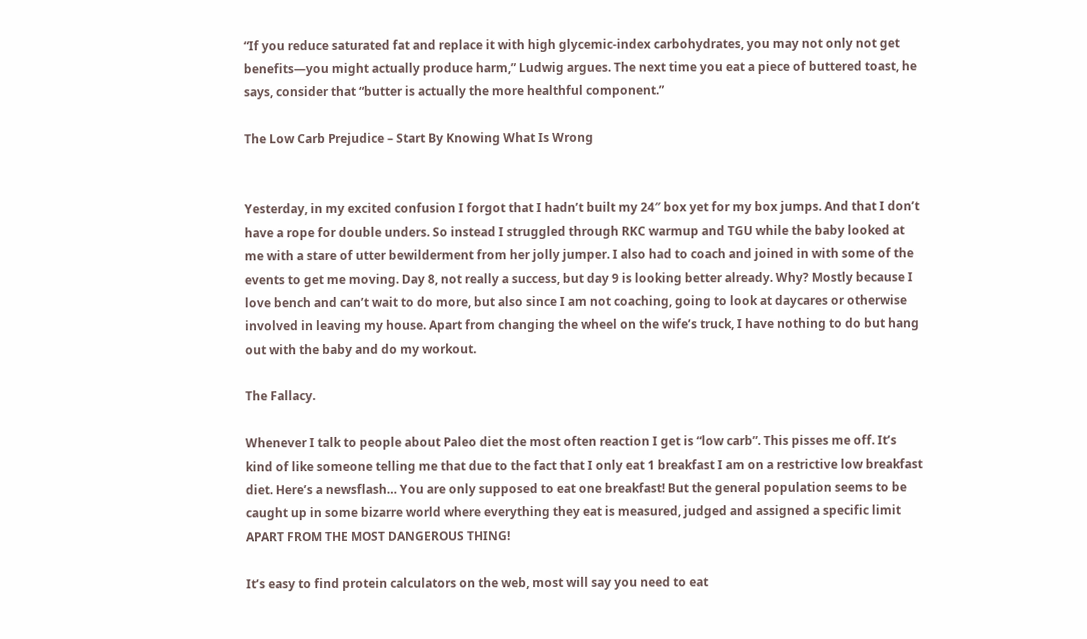“If you reduce saturated fat and replace it with high glycemic-index carbohydrates, you may not only not get benefits—you might actually produce harm,” Ludwig argues. The next time you eat a piece of buttered toast, he says, consider that “butter is actually the more healthful component.”

The Low Carb Prejudice – Start By Knowing What Is Wrong


Yesterday, in my excited confusion I forgot that I hadn’t built my 24″ box yet for my box jumps. And that I don’t have a rope for double unders. So instead I struggled through RKC warmup and TGU while the baby looked at me with a stare of utter bewilderment from her jolly jumper. I also had to coach and joined in with some of the events to get me moving. Day 8, not really a success, but day 9 is looking better already. Why? Mostly because I love bench and can’t wait to do more, but also since I am not coaching, going to look at daycares or otherwise involved in leaving my house. Apart from changing the wheel on the wife’s truck, I have nothing to do but hang out with the baby and do my workout.

The Fallacy.

Whenever I talk to people about Paleo diet the most often reaction I get is “low carb”. This pisses me off. It’s kind of like someone telling me that due to the fact that I only eat 1 breakfast I am on a restrictive low breakfast diet. Here’s a newsflash… You are only supposed to eat one breakfast! But the general population seems to be caught up in some bizarre world where everything they eat is measured, judged and assigned a specific limit APART FROM THE MOST DANGEROUS THING!

It’s easy to find protein calculators on the web, most will say you need to eat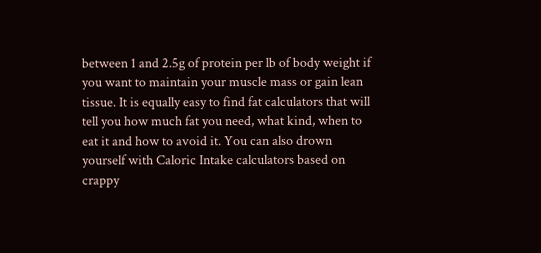between 1 and 2.5g of protein per lb of body weight if you want to maintain your muscle mass or gain lean tissue. It is equally easy to find fat calculators that will tell you how much fat you need, what kind, when to eat it and how to avoid it. You can also drown yourself with Caloric Intake calculators based on crappy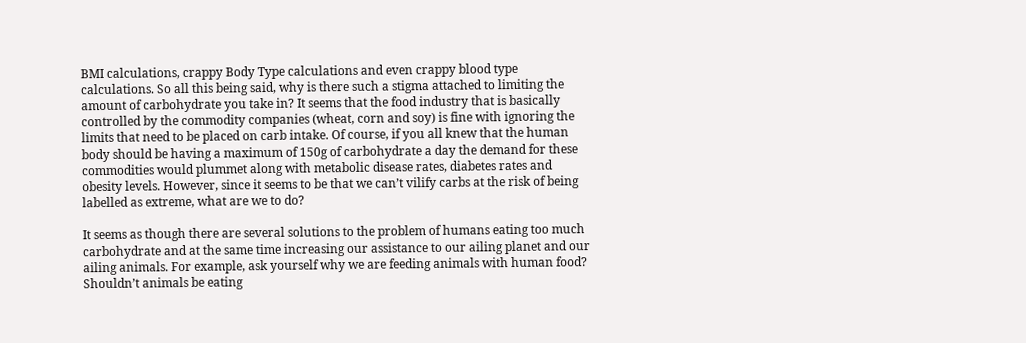BMI calculations, crappy Body Type calculations and even crappy blood type calculations. So all this being said, why is there such a stigma attached to limiting the amount of carbohydrate you take in? It seems that the food industry that is basically controlled by the commodity companies (wheat, corn and soy) is fine with ignoring the limits that need to be placed on carb intake. Of course, if you all knew that the human body should be having a maximum of 150g of carbohydrate a day the demand for these commodities would plummet along with metabolic disease rates, diabetes rates and obesity levels. However, since it seems to be that we can’t vilify carbs at the risk of being labelled as extreme, what are we to do?

It seems as though there are several solutions to the problem of humans eating too much carbohydrate and at the same time increasing our assistance to our ailing planet and our ailing animals. For example, ask yourself why we are feeding animals with human food? Shouldn’t animals be eating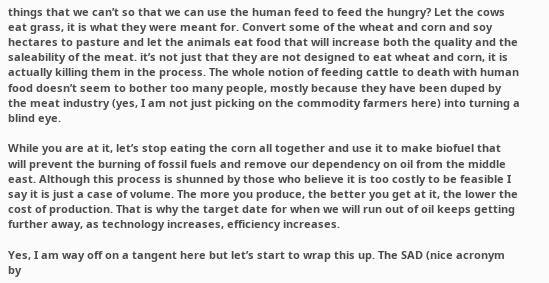things that we can’t so that we can use the human feed to feed the hungry? Let the cows eat grass, it is what they were meant for. Convert some of the wheat and corn and soy hectares to pasture and let the animals eat food that will increase both the quality and the saleability of the meat. it’s not just that they are not designed to eat wheat and corn, it is actually killing them in the process. The whole notion of feeding cattle to death with human food doesn’t seem to bother too many people, mostly because they have been duped by the meat industry (yes, I am not just picking on the commodity farmers here) into turning a blind eye.

While you are at it, let’s stop eating the corn all together and use it to make biofuel that will prevent the burning of fossil fuels and remove our dependency on oil from the middle east. Although this process is shunned by those who believe it is too costly to be feasible I say it is just a case of volume. The more you produce, the better you get at it, the lower the cost of production. That is why the target date for when we will run out of oil keeps getting further away, as technology increases, efficiency increases.

Yes, I am way off on a tangent here but let’s start to wrap this up. The SAD (nice acronym by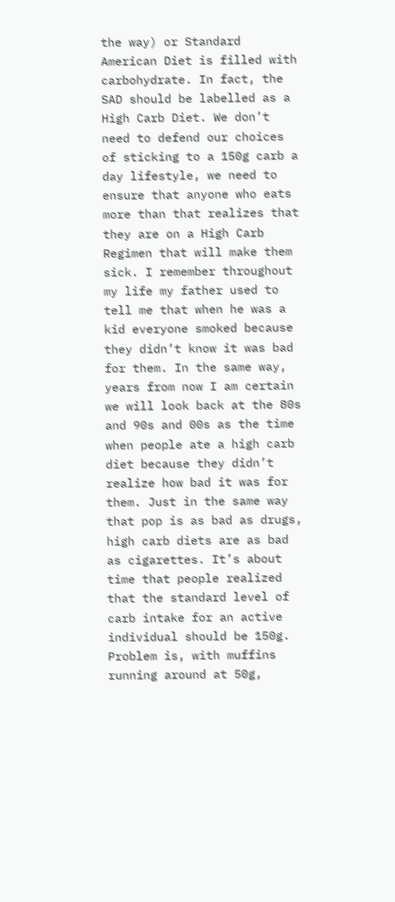the way) or Standard American Diet is filled with carbohydrate. In fact, the SAD should be labelled as a High Carb Diet. We don’t need to defend our choices of sticking to a 150g carb a day lifestyle, we need to ensure that anyone who eats more than that realizes that they are on a High Carb Regimen that will make them sick. I remember throughout my life my father used to tell me that when he was a kid everyone smoked because they didn’t know it was bad for them. In the same way, years from now I am certain we will look back at the 80s and 90s and 00s as the time when people ate a high carb diet because they didn’t realize how bad it was for them. Just in the same way that pop is as bad as drugs, high carb diets are as bad as cigarettes. It’s about time that people realized that the standard level of carb intake for an active individual should be 150g. Problem is, with muffins running around at 50g,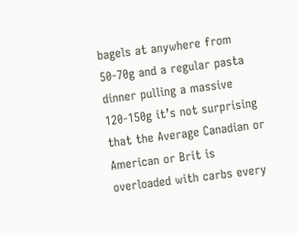bagels at anywhere from 50-70g and a regular pasta dinner pulling a massive 120-150g it’s not surprising that the Average Canadian or American or Brit is overloaded with carbs every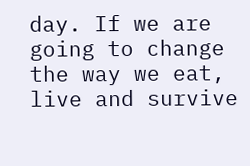day. If we are going to change the way we eat, live and survive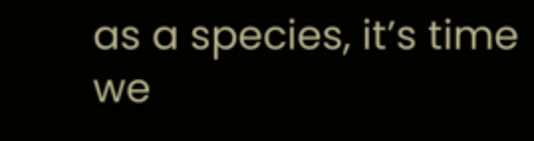as a species, it’s time we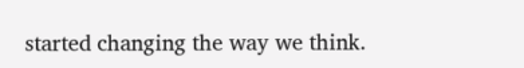started changing the way we think.